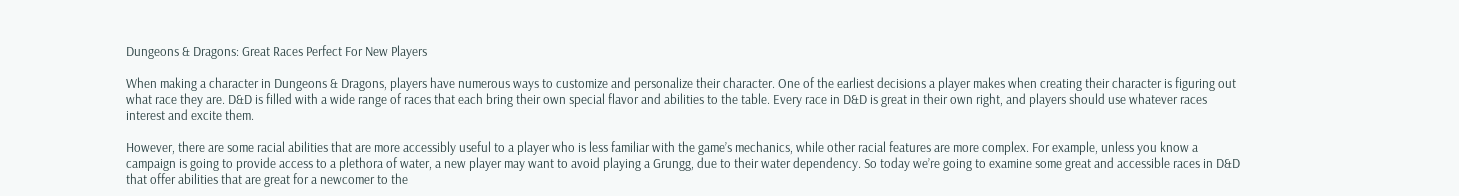Dungeons & Dragons: Great Races Perfect For New Players

When making a character in Dungeons & Dragons, players have numerous ways to customize and personalize their character. One of the earliest decisions a player makes when creating their character is figuring out what race they are. D&D is filled with a wide range of races that each bring their own special flavor and abilities to the table. Every race in D&D is great in their own right, and players should use whatever races interest and excite them.

However, there are some racial abilities that are more accessibly useful to a player who is less familiar with the game’s mechanics, while other racial features are more complex. For example, unless you know a campaign is going to provide access to a plethora of water, a new player may want to avoid playing a Grungg, due to their water dependency. So today we’re going to examine some great and accessible races in D&D that offer abilities that are great for a newcomer to the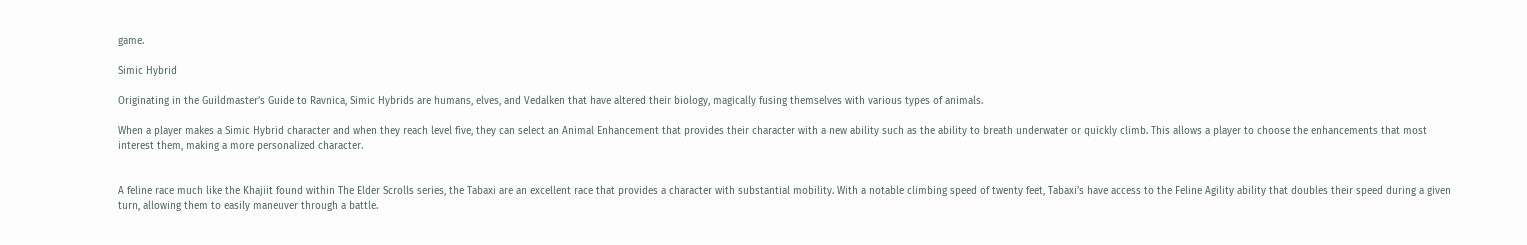game.

Simic Hybrid

Originating in the Guildmaster’s Guide to Ravnica, Simic Hybrids are humans, elves, and Vedalken that have altered their biology, magically fusing themselves with various types of animals.

When a player makes a Simic Hybrid character and when they reach level five, they can select an Animal Enhancement that provides their character with a new ability such as the ability to breath underwater or quickly climb. This allows a player to choose the enhancements that most interest them, making a more personalized character.


A feline race much like the Khajiit found within The Elder Scrolls series, the Tabaxi are an excellent race that provides a character with substantial mobility. With a notable climbing speed of twenty feet, Tabaxi’s have access to the Feline Agility ability that doubles their speed during a given turn, allowing them to easily maneuver through a battle.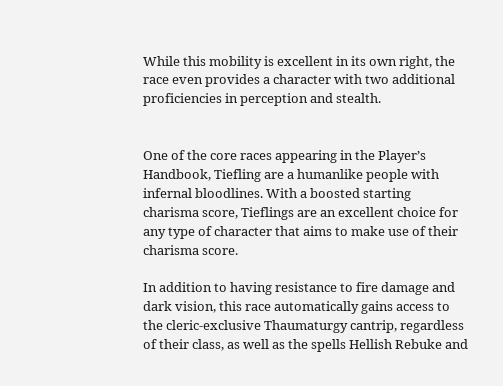While this mobility is excellent in its own right, the race even provides a character with two additional proficiencies in perception and stealth.


One of the core races appearing in the Player’s Handbook, Tiefling are a humanlike people with infernal bloodlines. With a boosted starting charisma score, Tieflings are an excellent choice for any type of character that aims to make use of their charisma score.

In addition to having resistance to fire damage and dark vision, this race automatically gains access to the cleric-exclusive Thaumaturgy cantrip, regardless of their class, as well as the spells Hellish Rebuke and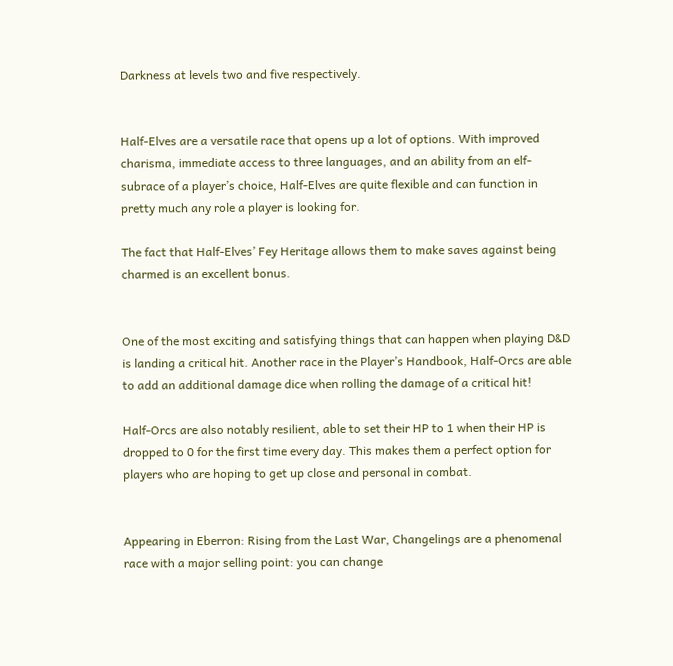Darkness at levels two and five respectively.


Half-Elves are a versatile race that opens up a lot of options. With improved charisma, immediate access to three languages, and an ability from an elf-subrace of a player’s choice, Half-Elves are quite flexible and can function in pretty much any role a player is looking for.

The fact that Half-Elves’ Fey Heritage allows them to make saves against being charmed is an excellent bonus.


One of the most exciting and satisfying things that can happen when playing D&D is landing a critical hit. Another race in the Player’s Handbook, Half-Orcs are able to add an additional damage dice when rolling the damage of a critical hit!

Half-Orcs are also notably resilient, able to set their HP to 1 when their HP is dropped to 0 for the first time every day. This makes them a perfect option for players who are hoping to get up close and personal in combat.


Appearing in Eberron: Rising from the Last War, Changelings are a phenomenal race with a major selling point: you can change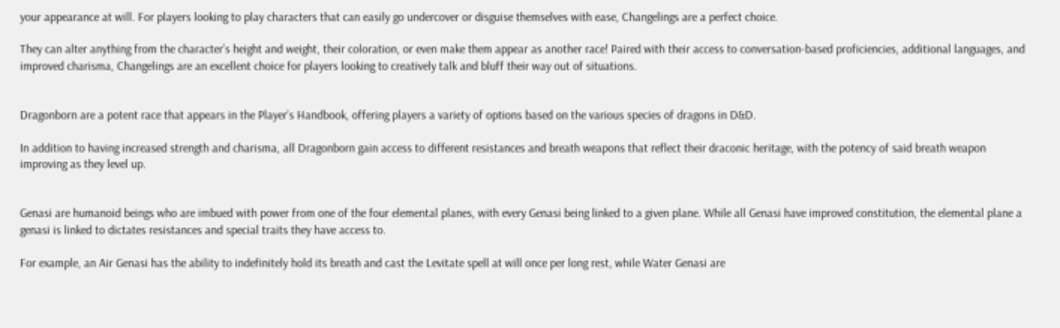your appearance at will. For players looking to play characters that can easily go undercover or disguise themselves with ease, Changelings are a perfect choice.

They can alter anything from the character’s height and weight, their coloration, or even make them appear as another race! Paired with their access to conversation-based proficiencies, additional languages, and improved charisma, Changelings are an excellent choice for players looking to creatively talk and bluff their way out of situations.


Dragonborn are a potent race that appears in the Player’s Handbook, offering players a variety of options based on the various species of dragons in D&D.

In addition to having increased strength and charisma, all Dragonborn gain access to different resistances and breath weapons that reflect their draconic heritage, with the potency of said breath weapon improving as they level up.


Genasi are humanoid beings who are imbued with power from one of the four elemental planes, with every Genasi being linked to a given plane. While all Genasi have improved constitution, the elemental plane a genasi is linked to dictates resistances and special traits they have access to.

For example, an Air Genasi has the ability to indefinitely hold its breath and cast the Levitate spell at will once per long rest, while Water Genasi are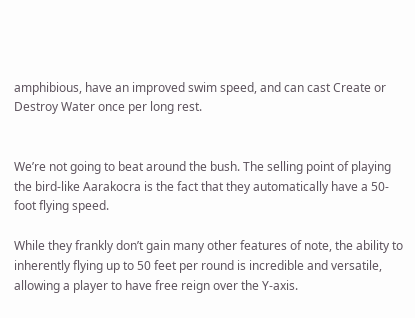amphibious, have an improved swim speed, and can cast Create or Destroy Water once per long rest.


We’re not going to beat around the bush. The selling point of playing the bird-like Aarakocra is the fact that they automatically have a 50-foot flying speed.

While they frankly don’t gain many other features of note, the ability to inherently flying up to 50 feet per round is incredible and versatile, allowing a player to have free reign over the Y-axis.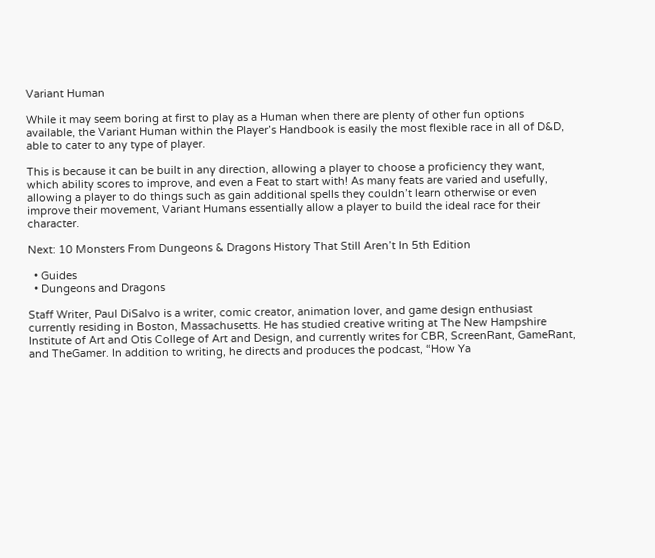Variant Human

While it may seem boring at first to play as a Human when there are plenty of other fun options available, the Variant Human within the Player’s Handbook is easily the most flexible race in all of D&D, able to cater to any type of player.

This is because it can be built in any direction, allowing a player to choose a proficiency they want, which ability scores to improve, and even a Feat to start with! As many feats are varied and usefully, allowing a player to do things such as gain additional spells they couldn’t learn otherwise or even improve their movement, Variant Humans essentially allow a player to build the ideal race for their character.

Next: 10 Monsters From Dungeons & Dragons History That Still Aren’t In 5th Edition

  • Guides
  • Dungeons and Dragons

Staff Writer, Paul DiSalvo is a writer, comic creator, animation lover, and game design enthusiast currently residing in Boston, Massachusetts. He has studied creative writing at The New Hampshire Institute of Art and Otis College of Art and Design, and currently writes for CBR, ScreenRant, GameRant, and TheGamer. In addition to writing, he directs and produces the podcast, “How Ya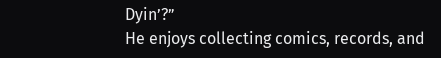Dyin’?”
He enjoys collecting comics, records, and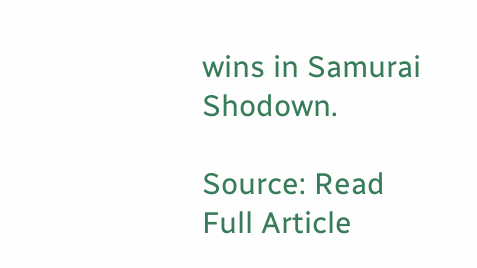wins in Samurai Shodown.

Source: Read Full Article